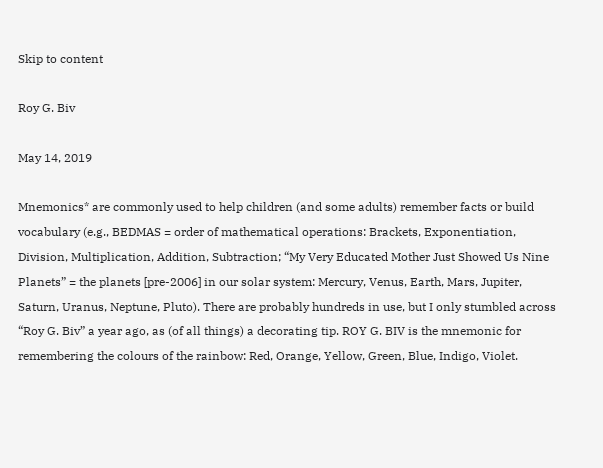Skip to content

Roy G. Biv

May 14, 2019

Mnemonics* are commonly used to help children (and some adults) remember facts or build vocabulary (e.g., BEDMAS = order of mathematical operations: Brackets, Exponentiation, Division, Multiplication, Addition, Subtraction; “My Very Educated Mother Just Showed Us Nine Planets” = the planets [pre-2006] in our solar system: Mercury, Venus, Earth, Mars, Jupiter, Saturn, Uranus, Neptune, Pluto). There are probably hundreds in use, but I only stumbled across “Roy G. Biv” a year ago, as (of all things) a decorating tip. ROY G. BIV is the mnemonic for remembering the colours of the rainbow: Red, Orange, Yellow, Green, Blue, Indigo, Violet.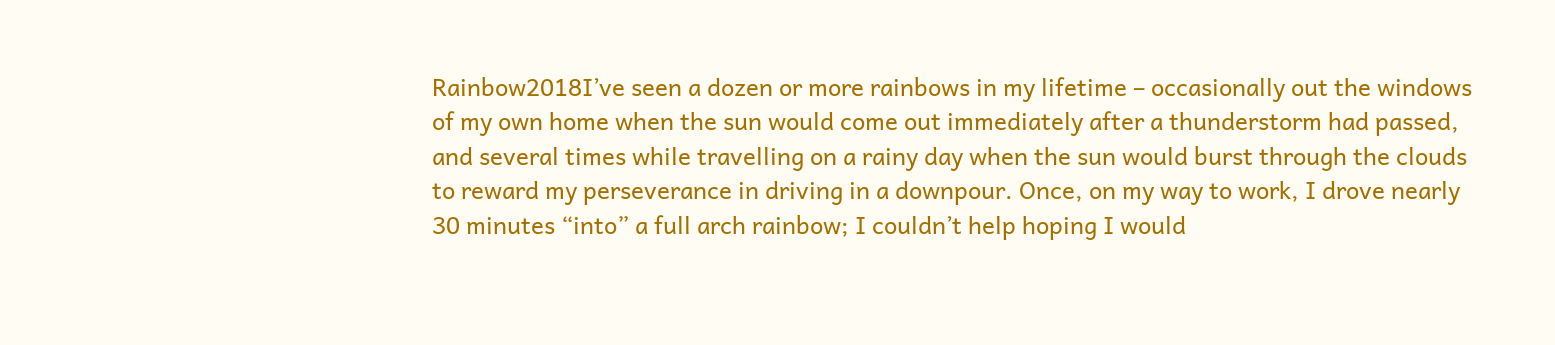Rainbow2018I’ve seen a dozen or more rainbows in my lifetime – occasionally out the windows of my own home when the sun would come out immediately after a thunderstorm had passed, and several times while travelling on a rainy day when the sun would burst through the clouds to reward my perseverance in driving in a downpour. Once, on my way to work, I drove nearly 30 minutes “into” a full arch rainbow; I couldn’t help hoping I would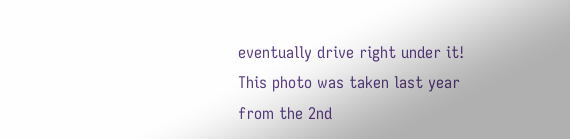eventually drive right under it! This photo was taken last year from the 2nd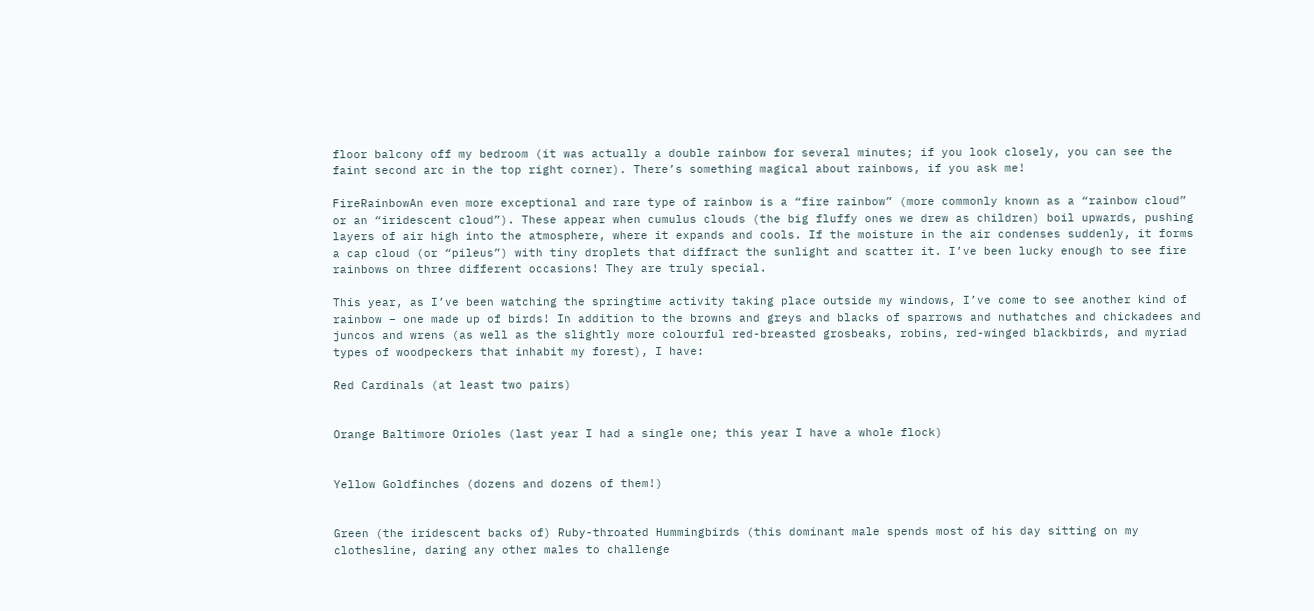floor balcony off my bedroom (it was actually a double rainbow for several minutes; if you look closely, you can see the faint second arc in the top right corner). There’s something magical about rainbows, if you ask me!

FireRainbowAn even more exceptional and rare type of rainbow is a “fire rainbow” (more commonly known as a “rainbow cloud” or an “iridescent cloud”). These appear when cumulus clouds (the big fluffy ones we drew as children) boil upwards, pushing layers of air high into the atmosphere, where it expands and cools. If the moisture in the air condenses suddenly, it forms a cap cloud (or “pileus”) with tiny droplets that diffract the sunlight and scatter it. I’ve been lucky enough to see fire rainbows on three different occasions! They are truly special.

This year, as I’ve been watching the springtime activity taking place outside my windows, I’ve come to see another kind of rainbow – one made up of birds! In addition to the browns and greys and blacks of sparrows and nuthatches and chickadees and juncos and wrens (as well as the slightly more colourful red-breasted grosbeaks, robins, red-winged blackbirds, and myriad types of woodpeckers that inhabit my forest), I have:

Red Cardinals (at least two pairs)


Orange Baltimore Orioles (last year I had a single one; this year I have a whole flock)


Yellow Goldfinches (dozens and dozens of them!)


Green (the iridescent backs of) Ruby-throated Hummingbirds (this dominant male spends most of his day sitting on my clothesline, daring any other males to challenge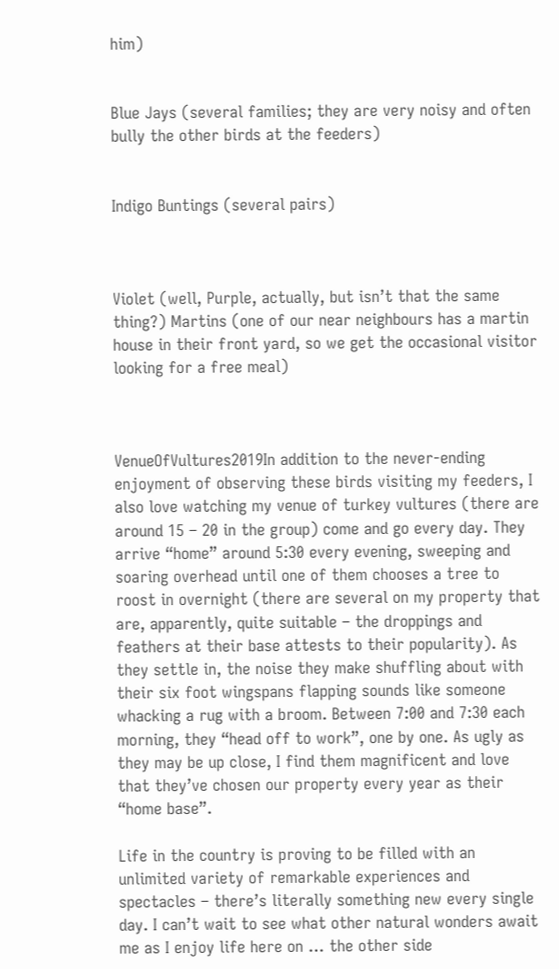him)


Blue Jays (several families; they are very noisy and often bully the other birds at the feeders)


Indigo Buntings (several pairs)



Violet (well, Purple, actually, but isn’t that the same thing?) Martins (one of our near neighbours has a martin house in their front yard, so we get the occasional visitor looking for a free meal)



VenueOfVultures2019In addition to the never-ending enjoyment of observing these birds visiting my feeders, I also love watching my venue of turkey vultures (there are around 15 – 20 in the group) come and go every day. They arrive “home” around 5:30 every evening, sweeping and soaring overhead until one of them chooses a tree to roost in overnight (there are several on my property that are, apparently, quite suitable – the droppings and feathers at their base attests to their popularity). As they settle in, the noise they make shuffling about with their six foot wingspans flapping sounds like someone whacking a rug with a broom. Between 7:00 and 7:30 each morning, they “head off to work”, one by one. As ugly as they may be up close, I find them magnificent and love that they’ve chosen our property every year as their “home base”.

Life in the country is proving to be filled with an unlimited variety of remarkable experiences and spectacles – there’s literally something new every single day. I can’t wait to see what other natural wonders await me as I enjoy life here on … the other side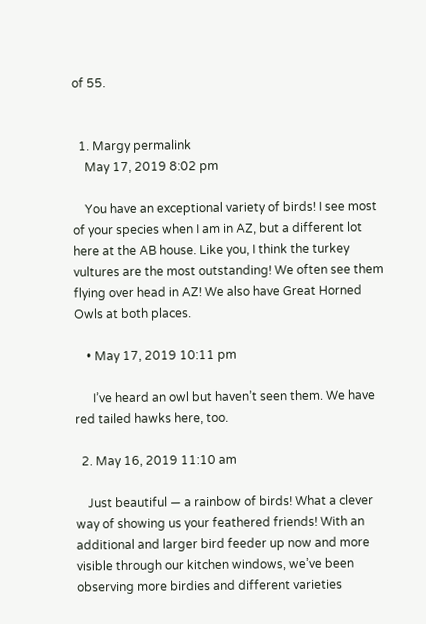of 55.


  1. Margy permalink
    May 17, 2019 8:02 pm

    You have an exceptional variety of birds! I see most of your species when I am in AZ, but a different lot here at the AB house. Like you, I think the turkey vultures are the most outstanding! We often see them flying over head in AZ! We also have Great Horned Owls at both places.

    • May 17, 2019 10:11 pm

      I’ve heard an owl but haven’t seen them. We have red tailed hawks here, too.

  2. May 16, 2019 11:10 am

    Just beautiful — a rainbow of birds! What a clever way of showing us your feathered friends! With an additional and larger bird feeder up now and more visible through our kitchen windows, we’ve been observing more birdies and different varieties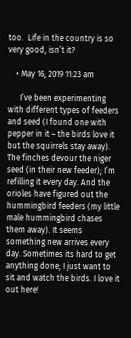too.  Life in the country is so very good, isn’t it?

    • May 16, 2019 11:23 am

      I’ve been experimenting with different types of feeders and seed (I found one with pepper in it – the birds love it but the squirrels stay away). The finches devour the niger seed (in their new feeder); I’m refilling it every day. And the orioles have figured out the hummingbird feeders (my little male hummingbird chases them away). It seems something new arrives every day. Sometimes its hard to get anything done; I just want to sit and watch the birds. I love it out here!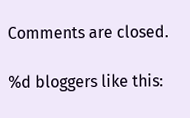Comments are closed.

%d bloggers like this: